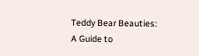Teddy Bear Beauties: A Guide to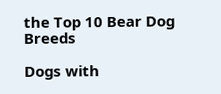the Top 10 Bear Dog Breeds

Dogs with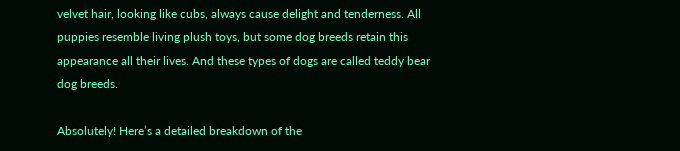velvet hair, looking like cubs, always cause delight and tenderness. All puppies resemble living plush toys, but some dog breeds retain this appearance all their lives. And these types of dogs are called teddy bear dog breeds.

Absolutely! Here’s a detailed breakdown of the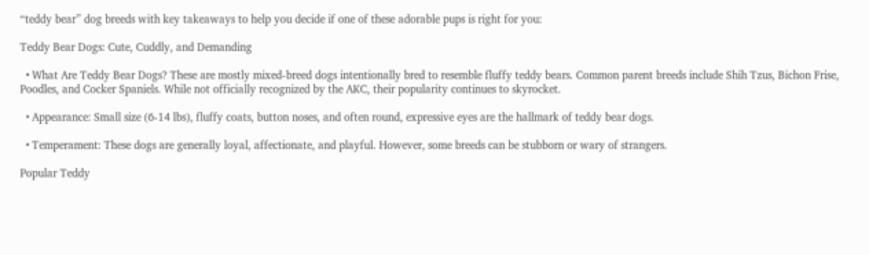“teddy bear” dog breeds with key takeaways to help you decide if one of these adorable pups is right for you:

Teddy Bear Dogs: Cute, Cuddly, and Demanding

  • What Are Teddy Bear Dogs? These are mostly mixed-breed dogs intentionally bred to resemble fluffy teddy bears. Common parent breeds include Shih Tzus, Bichon Frise, Poodles, and Cocker Spaniels. While not officially recognized by the AKC, their popularity continues to skyrocket.

  • Appearance: Small size (6-14 lbs), fluffy coats, button noses, and often round, expressive eyes are the hallmark of teddy bear dogs.

  • Temperament: These dogs are generally loyal, affectionate, and playful. However, some breeds can be stubborn or wary of strangers.

Popular Teddy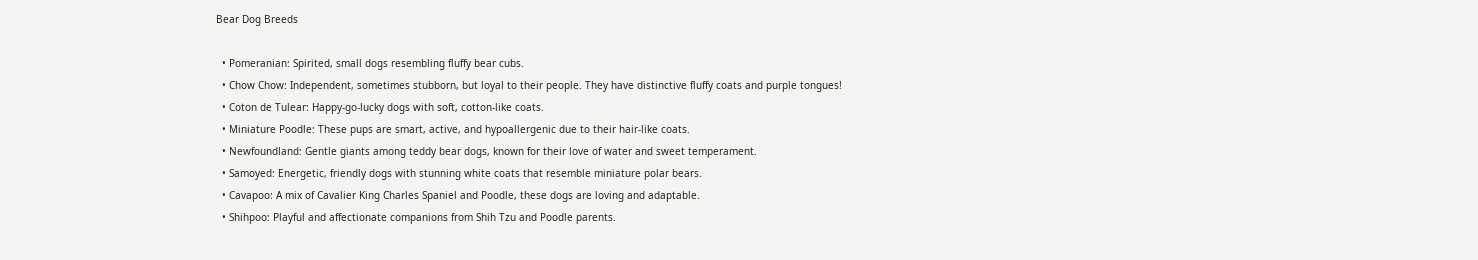Bear Dog Breeds

  • Pomeranian: Spirited, small dogs resembling fluffy bear cubs.
  • Chow Chow: Independent, sometimes stubborn, but loyal to their people. They have distinctive fluffy coats and purple tongues!
  • Coton de Tulear: Happy-go-lucky dogs with soft, cotton-like coats.
  • Miniature Poodle: These pups are smart, active, and hypoallergenic due to their hair-like coats.
  • Newfoundland: Gentle giants among teddy bear dogs, known for their love of water and sweet temperament.
  • Samoyed: Energetic, friendly dogs with stunning white coats that resemble miniature polar bears.
  • Cavapoo: A mix of Cavalier King Charles Spaniel and Poodle, these dogs are loving and adaptable.
  • Shihpoo: Playful and affectionate companions from Shih Tzu and Poodle parents.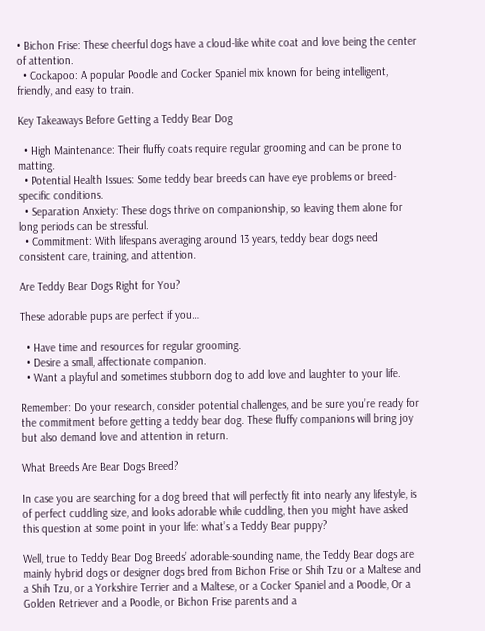• Bichon Frise: These cheerful dogs have a cloud-like white coat and love being the center of attention.
  • Cockapoo: A popular Poodle and Cocker Spaniel mix known for being intelligent, friendly, and easy to train.

Key Takeaways Before Getting a Teddy Bear Dog

  • High Maintenance: Their fluffy coats require regular grooming and can be prone to matting.
  • Potential Health Issues: Some teddy bear breeds can have eye problems or breed-specific conditions.
  • Separation Anxiety: These dogs thrive on companionship, so leaving them alone for long periods can be stressful.
  • Commitment: With lifespans averaging around 13 years, teddy bear dogs need consistent care, training, and attention.

Are Teddy Bear Dogs Right for You?

These adorable pups are perfect if you…

  • Have time and resources for regular grooming.
  • Desire a small, affectionate companion.
  • Want a playful and sometimes stubborn dog to add love and laughter to your life.

Remember: Do your research, consider potential challenges, and be sure you’re ready for the commitment before getting a teddy bear dog. These fluffy companions will bring joy but also demand love and attention in return.

What Breeds Are Bear Dogs Breed?

In case you are searching for a dog breed that will perfectly fit into nearly any lifestyle, is of perfect cuddling size, and looks adorable while cuddling, then you might have asked this question at some point in your life: what’s a Teddy Bear puppy?

Well, true to Teddy Bear Dog Breeds’ adorable-sounding name, the Teddy Bear dogs are mainly hybrid dogs or designer dogs bred from Bichon Frise or Shih Tzu or a Maltese and a Shih Tzu, or a Yorkshire Terrier and a Maltese, or a Cocker Spaniel and a Poodle, Or a Golden Retriever and a Poodle, or Bichon Frise parents and a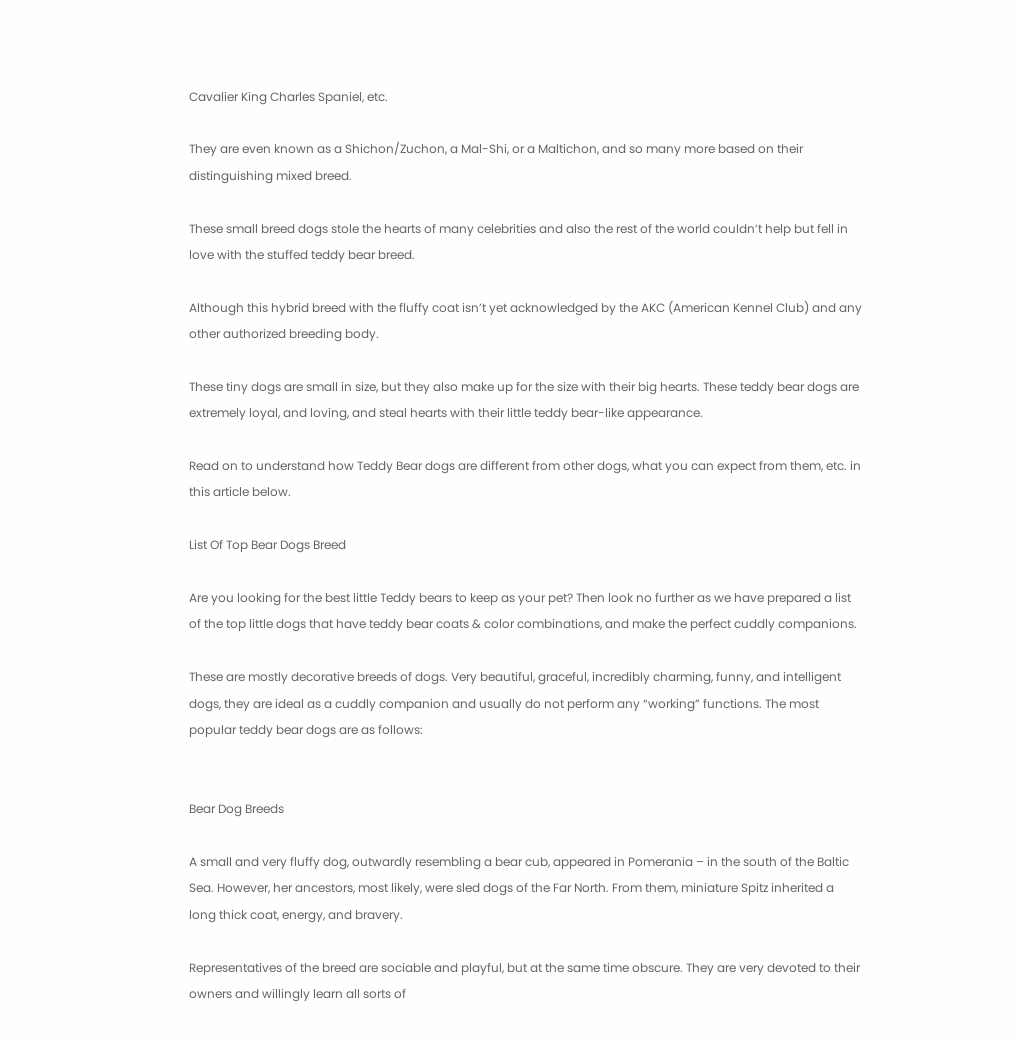Cavalier King Charles Spaniel, etc.

They are even known as a Shichon/Zuchon, a Mal-Shi, or a Maltichon, and so many more based on their distinguishing mixed breed.

These small breed dogs stole the hearts of many celebrities and also the rest of the world couldn’t help but fell in love with the stuffed teddy bear breed.

Although this hybrid breed with the fluffy coat isn’t yet acknowledged by the AKC (American Kennel Club) and any other authorized breeding body.

These tiny dogs are small in size, but they also make up for the size with their big hearts. These teddy bear dogs are extremely loyal, and loving, and steal hearts with their little teddy bear-like appearance.

Read on to understand how Teddy Bear dogs are different from other dogs, what you can expect from them, etc. in this article below.

List Of Top Bear Dogs Breed

Are you looking for the best little Teddy bears to keep as your pet? Then look no further as we have prepared a list of the top little dogs that have teddy bear coats & color combinations, and make the perfect cuddly companions.

These are mostly decorative breeds of dogs. Very beautiful, graceful, incredibly charming, funny, and intelligent dogs, they are ideal as a cuddly companion and usually do not perform any “working” functions. The most popular teddy bear dogs are as follows:


Bear Dog Breeds

A small and very fluffy dog, outwardly resembling a bear cub, appeared in Pomerania – in the south of the Baltic Sea. However, her ancestors, most likely, were sled dogs of the Far North. From them, miniature Spitz inherited a long thick coat, energy, and bravery.

Representatives of the breed are sociable and playful, but at the same time obscure. They are very devoted to their owners and willingly learn all sorts of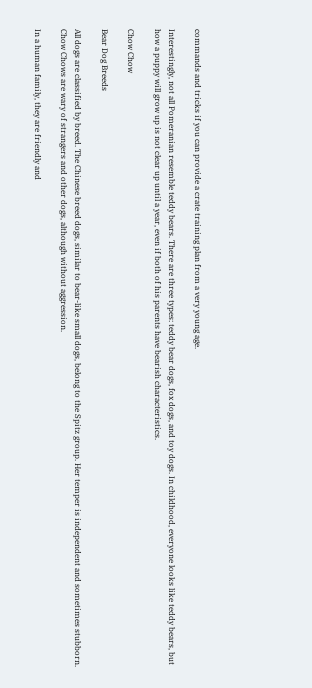commands and tricks if you can provide a crate training plan from a very young age.

Interestingly, not all Pomeranian resemble teddy bears. There are three types: teddy bear dogs, fox dogs, and toy dogs. In childhood, everyone looks like teddy bears, but how a puppy will grow up is not clear up until a year, even if both of his parents have bearish characteristics.

Chow Chow

Bear Dog Breeds

All dogs are classified by breed. The Chinese breed dogs, similar to bear-like small dogs, belong to the Spitz group. Her temper is independent and sometimes stubborn. Chow Chows are wary of strangers and other dogs, although without aggression.

In a human family, they are friendly and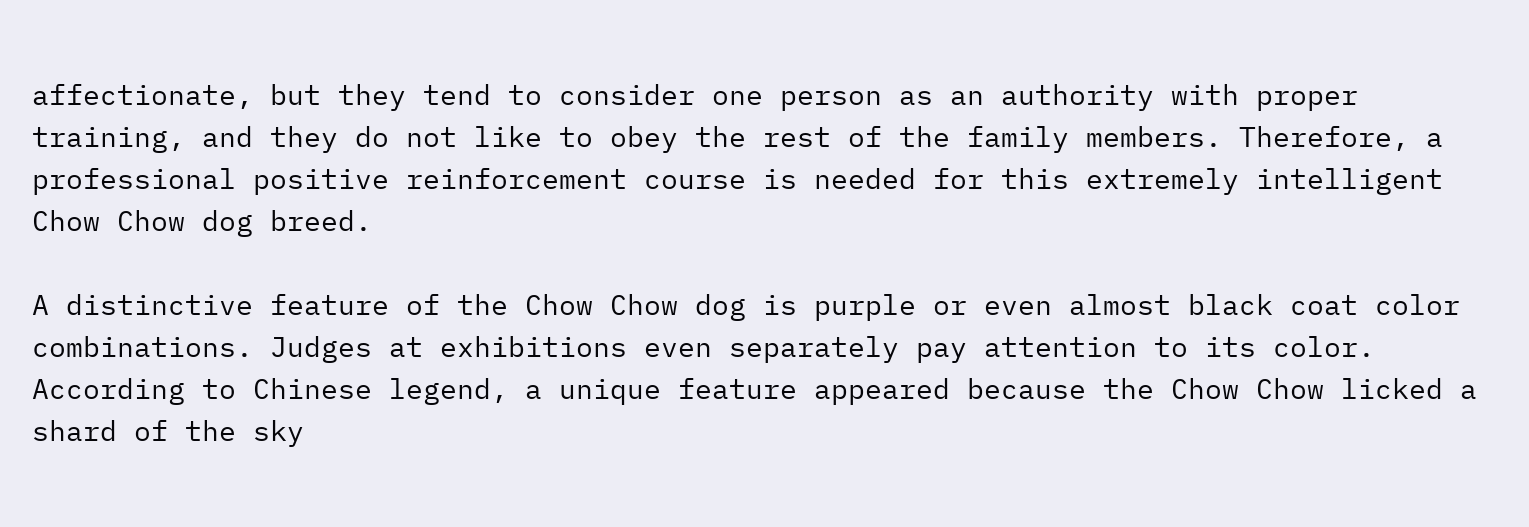affectionate, but they tend to consider one person as an authority with proper training, and they do not like to obey the rest of the family members. Therefore, a professional positive reinforcement course is needed for this extremely intelligent Chow Chow dog breed.

A distinctive feature of the Chow Chow dog is purple or even almost black coat color combinations. Judges at exhibitions even separately pay attention to its color. According to Chinese legend, a unique feature appeared because the Chow Chow licked a shard of the sky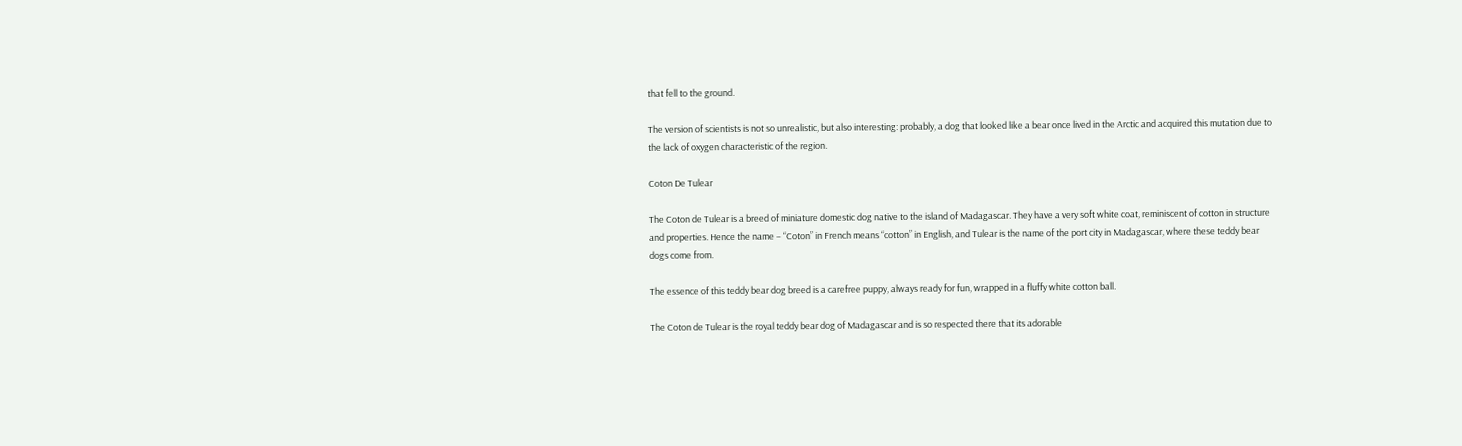that fell to the ground.

The version of scientists is not so unrealistic, but also interesting: probably, a dog that looked like a bear once lived in the Arctic and acquired this mutation due to the lack of oxygen characteristic of the region.

Coton De Tulear

The Coton de Tulear is a breed of miniature domestic dog native to the island of Madagascar. They have a very soft white coat, reminiscent of cotton in structure and properties. Hence the name – “Coton” in French means “cotton” in English, and Tulear is the name of the port city in Madagascar, where these teddy bear dogs come from.

The essence of this teddy bear dog breed is a carefree puppy, always ready for fun, wrapped in a fluffy white cotton ball.

The Coton de Tulear is the royal teddy bear dog of Madagascar and is so respected there that its adorable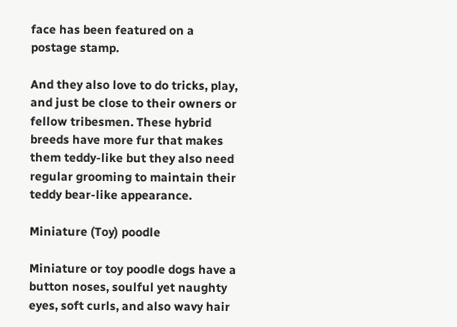face has been featured on a postage stamp.

And they also love to do tricks, play, and just be close to their owners or fellow tribesmen. These hybrid breeds have more fur that makes them teddy-like but they also need regular grooming to maintain their teddy bear-like appearance.

Miniature (Toy) poodle

Miniature or toy poodle dogs have a button noses, soulful yet naughty eyes, soft curls, and also wavy hair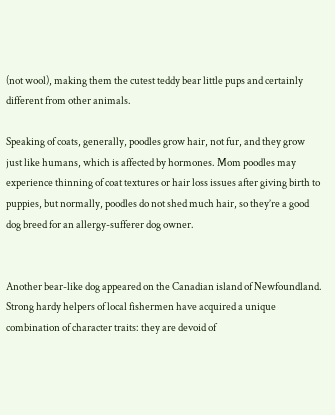(not wool), making them the cutest teddy bear little pups and certainly different from other animals.

Speaking of coats, generally, poodles grow hair, not fur, and they grow just like humans, which is affected by hormones. Mom poodles may experience thinning of coat textures or hair loss issues after giving birth to puppies, but normally, poodles do not shed much hair, so they’re a good dog breed for an allergy-sufferer dog owner.


Another bear-like dog appeared on the Canadian island of Newfoundland. Strong hardy helpers of local fishermen have acquired a unique combination of character traits: they are devoid of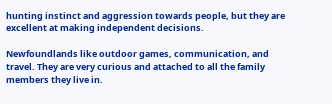hunting instinct and aggression towards people, but they are excellent at making independent decisions.

Newfoundlands like outdoor games, communication, and travel. They are very curious and attached to all the family members they live in.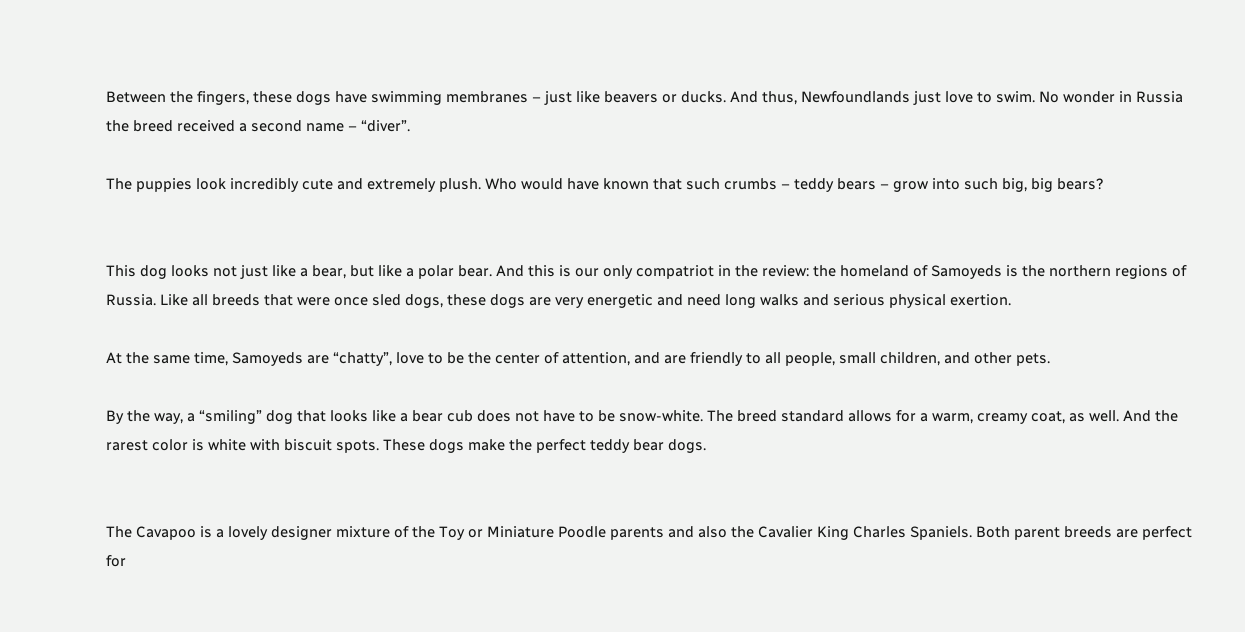Between the fingers, these dogs have swimming membranes – just like beavers or ducks. And thus, Newfoundlands just love to swim. No wonder in Russia the breed received a second name – “diver”.

The puppies look incredibly cute and extremely plush. Who would have known that such crumbs – teddy bears – grow into such big, big bears?


This dog looks not just like a bear, but like a polar bear. And this is our only compatriot in the review: the homeland of Samoyeds is the northern regions of Russia. Like all breeds that were once sled dogs, these dogs are very energetic and need long walks and serious physical exertion.

At the same time, Samoyeds are “chatty”, love to be the center of attention, and are friendly to all people, small children, and other pets.

By the way, a “smiling” dog that looks like a bear cub does not have to be snow-white. The breed standard allows for a warm, creamy coat, as well. And the rarest color is white with biscuit spots. These dogs make the perfect teddy bear dogs.


The Cavapoo is a lovely designer mixture of the Toy or Miniature Poodle parents and also the Cavalier King Charles Spaniels. Both parent breeds are perfect for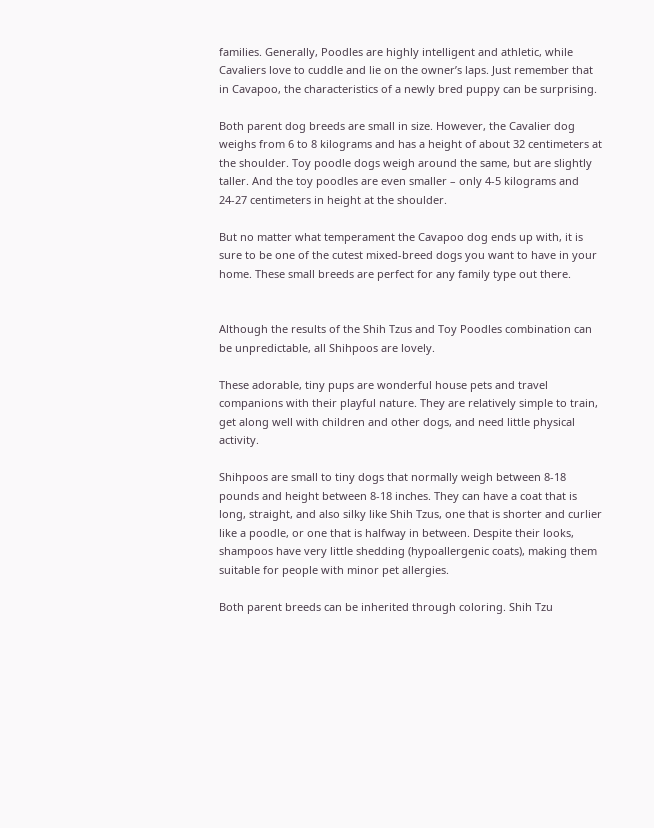families. Generally, Poodles are highly intelligent and athletic, while Cavaliers love to cuddle and lie on the owner’s laps. Just remember that in Cavapoo, the characteristics of a newly bred puppy can be surprising.

Both parent dog breeds are small in size. However, the Cavalier dog weighs from 6 to 8 kilograms and has a height of about 32 centimeters at the shoulder. Toy poodle dogs weigh around the same, but are slightly taller. And the toy poodles are even smaller – only 4-5 kilograms and 24-27 centimeters in height at the shoulder.

But no matter what temperament the Cavapoo dog ends up with, it is sure to be one of the cutest mixed-breed dogs you want to have in your home. These small breeds are perfect for any family type out there.


Although the results of the Shih Tzus and Toy Poodles combination can be unpredictable, all Shihpoos are lovely.

These adorable, tiny pups are wonderful house pets and travel companions with their playful nature. They are relatively simple to train, get along well with children and other dogs, and need little physical activity.

Shihpoos are small to tiny dogs that normally weigh between 8-18 pounds and height between 8-18 inches. They can have a coat that is long, straight, and also silky like Shih Tzus, one that is shorter and curlier like a poodle, or one that is halfway in between. Despite their looks, shampoos have very little shedding (hypoallergenic coats), making them suitable for people with minor pet allergies.

Both parent breeds can be inherited through coloring. Shih Tzu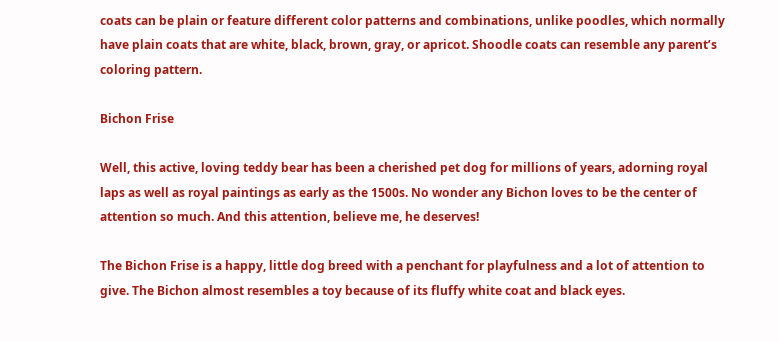coats can be plain or feature different color patterns and combinations, unlike poodles, which normally have plain coats that are white, black, brown, gray, or apricot. Shoodle coats can resemble any parent’s coloring pattern.

Bichon Frise

Well, this active, loving teddy bear has been a cherished pet dog for millions of years, adorning royal laps as well as royal paintings as early as the 1500s. No wonder any Bichon loves to be the center of attention so much. And this attention, believe me, he deserves!

The Bichon Frise is a happy, little dog breed with a penchant for playfulness and a lot of attention to give. The Bichon almost resembles a toy because of its fluffy white coat and black eyes.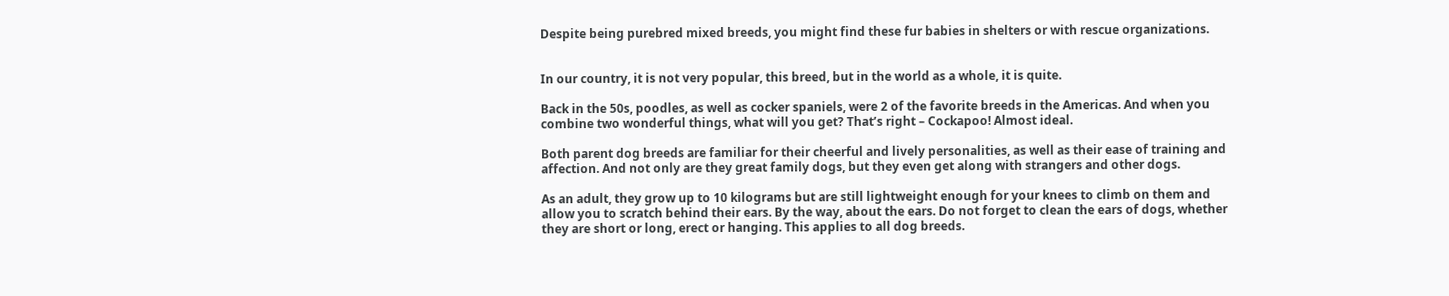Despite being purebred mixed breeds, you might find these fur babies in shelters or with rescue organizations.


In our country, it is not very popular, this breed, but in the world as a whole, it is quite.

Back in the 50s, poodles, as well as cocker spaniels, were 2 of the favorite breeds in the Americas. And when you combine two wonderful things, what will you get? That’s right – Cockapoo! Almost ideal.

Both parent dog breeds are familiar for their cheerful and lively personalities, as well as their ease of training and affection. And not only are they great family dogs, but they even get along with strangers and other dogs.

As an adult, they grow up to 10 kilograms but are still lightweight enough for your knees to climb on them and allow you to scratch behind their ears. By the way, about the ears. Do not forget to clean the ears of dogs, whether they are short or long, erect or hanging. This applies to all dog breeds.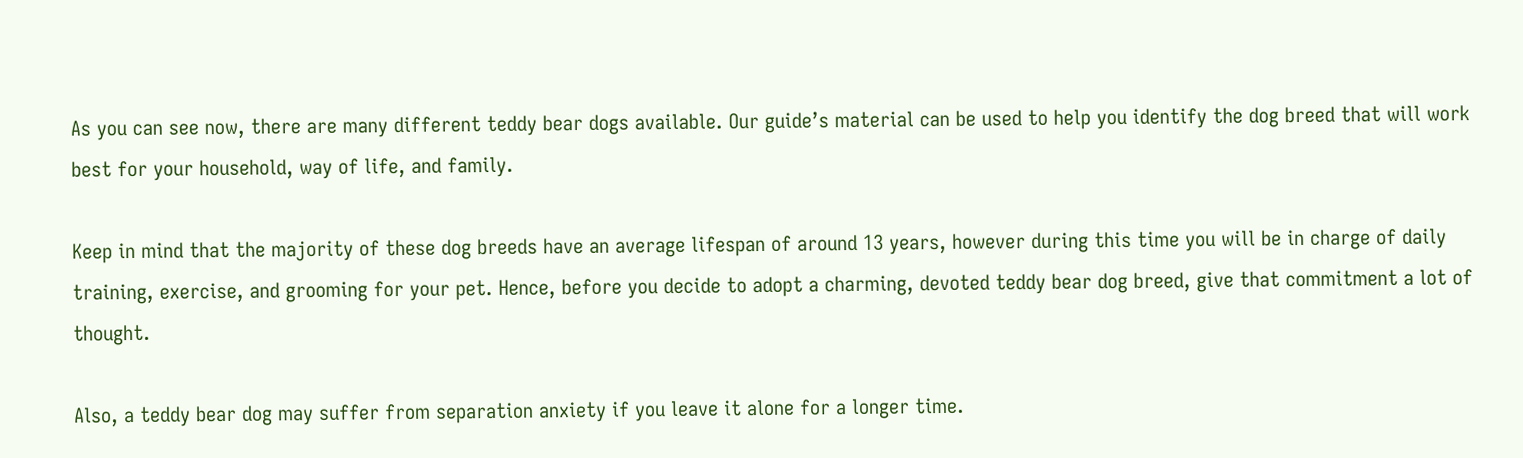As you can see now, there are many different teddy bear dogs available. Our guide’s material can be used to help you identify the dog breed that will work best for your household, way of life, and family.

Keep in mind that the majority of these dog breeds have an average lifespan of around 13 years, however during this time you will be in charge of daily training, exercise, and grooming for your pet. Hence, before you decide to adopt a charming, devoted teddy bear dog breed, give that commitment a lot of thought.

Also, a teddy bear dog may suffer from separation anxiety if you leave it alone for a longer time.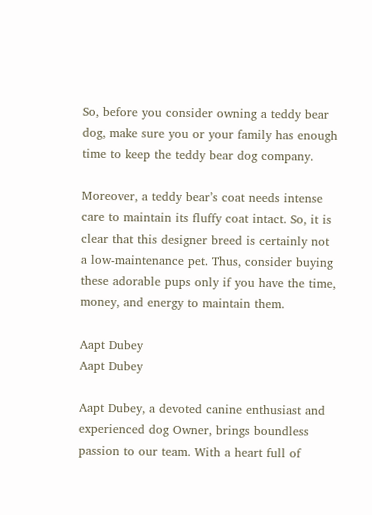So, before you consider owning a teddy bear dog, make sure you or your family has enough time to keep the teddy bear dog company.

Moreover, a teddy bear’s coat needs intense care to maintain its fluffy coat intact. So, it is clear that this designer breed is certainly not a low-maintenance pet. Thus, consider buying these adorable pups only if you have the time, money, and energy to maintain them.

Aapt Dubey
Aapt Dubey

Aapt Dubey, a devoted canine enthusiast and experienced dog Owner, brings boundless passion to our team. With a heart full of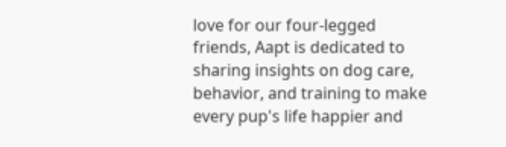love for our four-legged friends, Aapt is dedicated to sharing insights on dog care, behavior, and training to make every pup's life happier and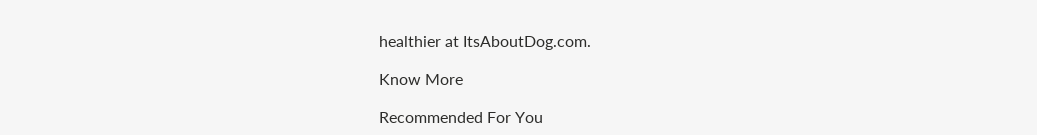healthier at ItsAboutDog.com.

Know More

Recommended For You